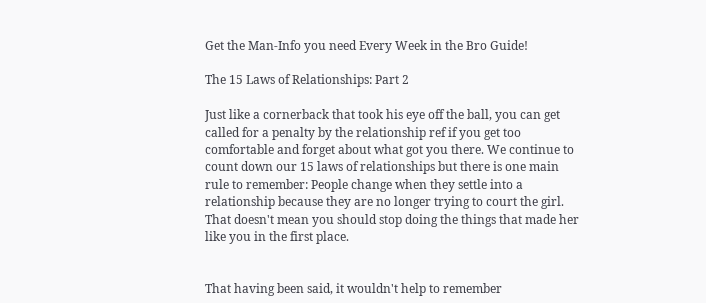Get the Man-Info you need Every Week in the Bro Guide!

The 15 Laws of Relationships: Part 2

Just like a cornerback that took his eye off the ball, you can get called for a penalty by the relationship ref if you get too comfortable and forget about what got you there. We continue to count down our 15 laws of relationships but there is one main rule to remember: People change when they settle into a relationship because they are no longer trying to court the girl. That doesn't mean you should stop doing the things that made her like you in the first place.


That having been said, it wouldn't help to remember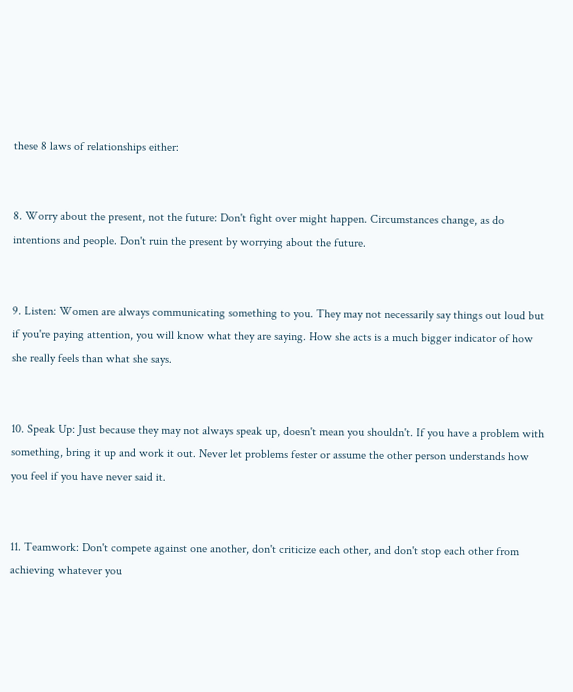these 8 laws of relationships either:


8. Worry about the present, not the future: Don't fight over might happen. Circumstances change, as do intentions and people. Don't ruin the present by worrying about the future.


9. Listen: Women are always communicating something to you. They may not necessarily say things out loud but if you're paying attention, you will know what they are saying. How she acts is a much bigger indicator of how she really feels than what she says.


10. Speak Up: Just because they may not always speak up, doesn't mean you shouldn't. If you have a problem with something, bring it up and work it out. Never let problems fester or assume the other person understands how you feel if you have never said it.


11. Teamwork: Don't compete against one another, don't criticize each other, and don't stop each other from achieving whatever you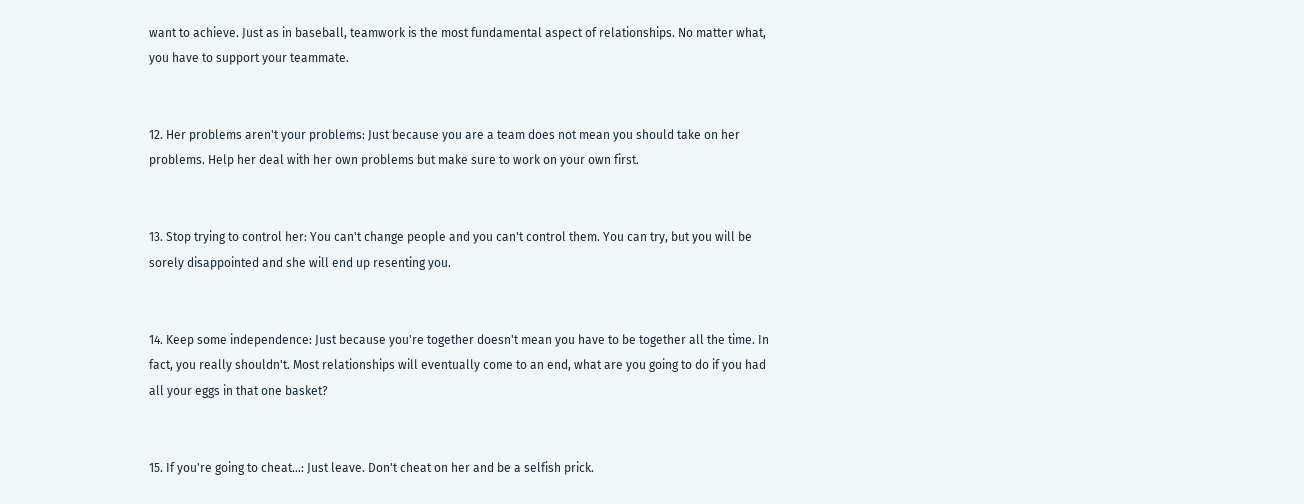want to achieve. Just as in baseball, teamwork is the most fundamental aspect of relationships. No matter what, you have to support your teammate.


12. Her problems aren't your problems: Just because you are a team does not mean you should take on her problems. Help her deal with her own problems but make sure to work on your own first.


13. Stop trying to control her: You can't change people and you can't control them. You can try, but you will be sorely disappointed and she will end up resenting you.


14. Keep some independence: Just because you're together doesn't mean you have to be together all the time. In fact, you really shouldn't. Most relationships will eventually come to an end, what are you going to do if you had all your eggs in that one basket?


15. If you're going to cheat...: Just leave. Don't cheat on her and be a selfish prick.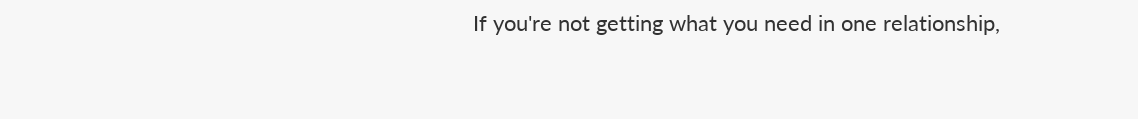If you're not getting what you need in one relationship,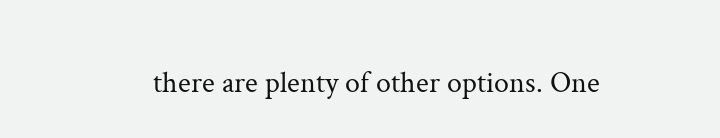there are plenty of other options. One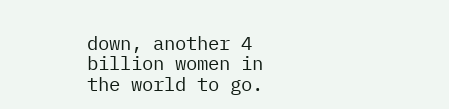down, another 4 billion women in the world to go.